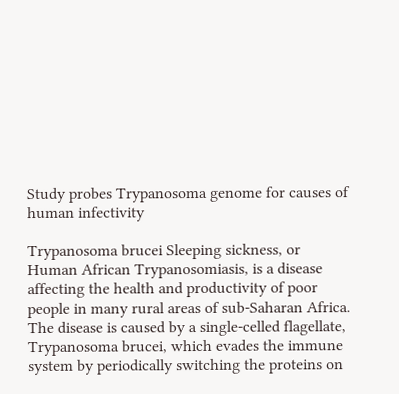Study probes Trypanosoma genome for causes of human infectivity

Trypanosoma brucei Sleeping sickness, or Human African Trypanosomiasis, is a disease affecting the health and productivity of poor people in many rural areas of sub-Saharan Africa. The disease is caused by a single-celled flagellate, Trypanosoma brucei, which evades the immune system by periodically switching the proteins on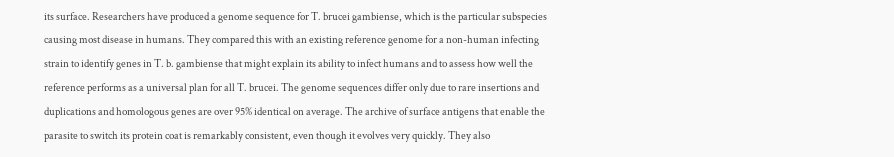its surface. Researchers have produced a genome sequence for T. brucei gambiense, which is the particular subspecies causing most disease in humans. They compared this with an existing reference genome for a non-human infecting strain to identify genes in T. b. gambiense that might explain its ability to infect humans and to assess how well the reference performs as a universal plan for all T. brucei. The genome sequences differ only due to rare insertions and duplications and homologous genes are over 95% identical on average. The archive of surface antigens that enable the parasite to switch its protein coat is remarkably consistent, even though it evolves very quickly. They also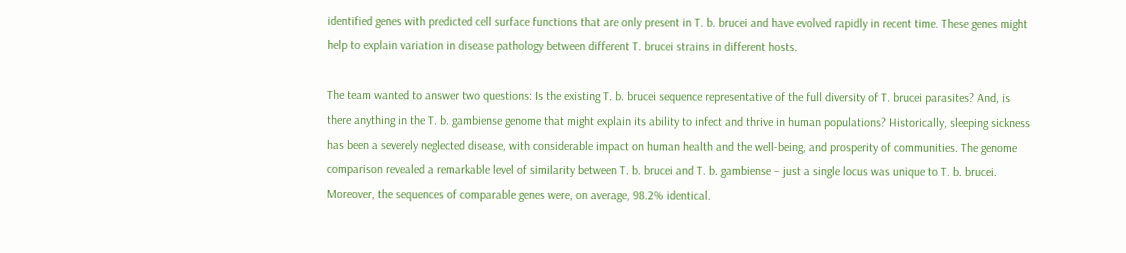identified genes with predicted cell surface functions that are only present in T. b. brucei and have evolved rapidly in recent time. These genes might help to explain variation in disease pathology between different T. brucei strains in different hosts.

The team wanted to answer two questions: Is the existing T. b. brucei sequence representative of the full diversity of T. brucei parasites? And, is there anything in the T. b. gambiense genome that might explain its ability to infect and thrive in human populations? Historically, sleeping sickness has been a severely neglected disease, with considerable impact on human health and the well-being, and prosperity of communities. The genome comparison revealed a remarkable level of similarity between T. b. brucei and T. b. gambiense – just a single locus was unique to T. b. brucei. Moreover, the sequences of comparable genes were, on average, 98.2% identical.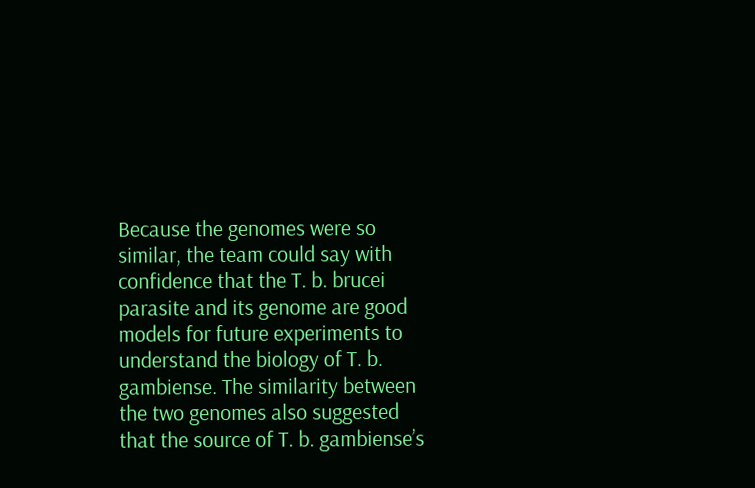Because the genomes were so similar, the team could say with confidence that the T. b. brucei parasite and its genome are good models for future experiments to understand the biology of T. b. gambiense. The similarity between the two genomes also suggested that the source of T. b. gambiense’s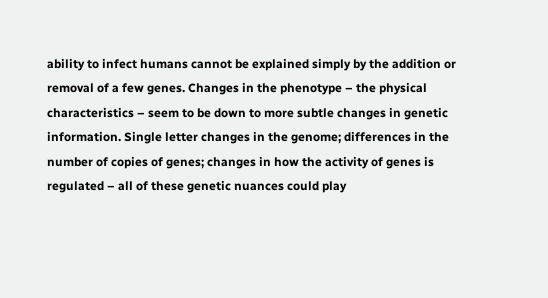ability to infect humans cannot be explained simply by the addition or removal of a few genes. Changes in the phenotype – the physical characteristics – seem to be down to more subtle changes in genetic information. Single letter changes in the genome; differences in the number of copies of genes; changes in how the activity of genes is regulated – all of these genetic nuances could play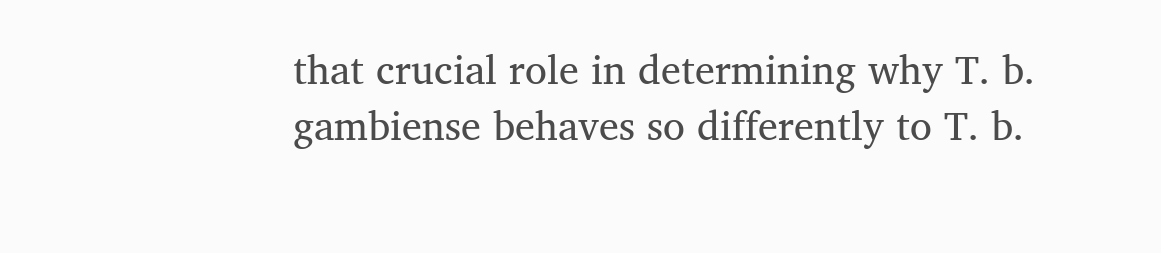that crucial role in determining why T. b. gambiense behaves so differently to T. b.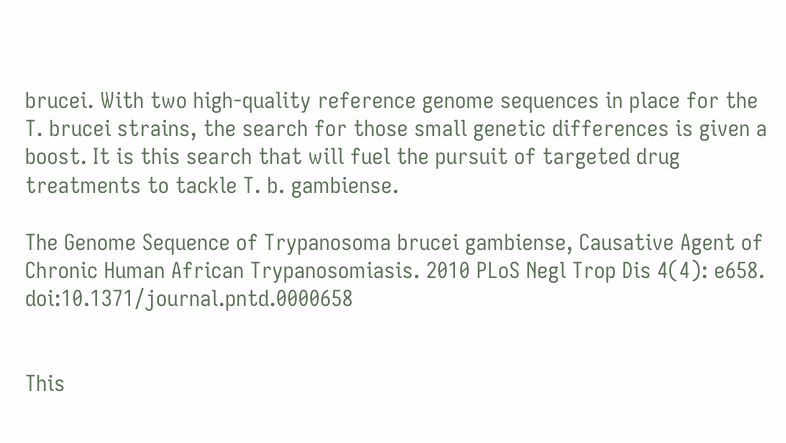brucei. With two high-quality reference genome sequences in place for the T. brucei strains, the search for those small genetic differences is given a boost. It is this search that will fuel the pursuit of targeted drug treatments to tackle T. b. gambiense.

The Genome Sequence of Trypanosoma brucei gambiense, Causative Agent of Chronic Human African Trypanosomiasis. 2010 PLoS Negl Trop Dis 4(4): e658. doi:10.1371/journal.pntd.0000658


This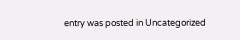entry was posted in Uncategorized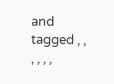and tagged , , , , , ,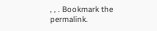, , . Bookmark the permalink.